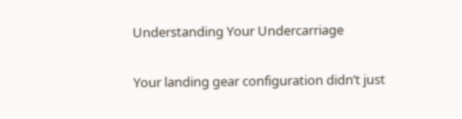Understanding Your Undercarriage

Your landing gear configuration didn’t just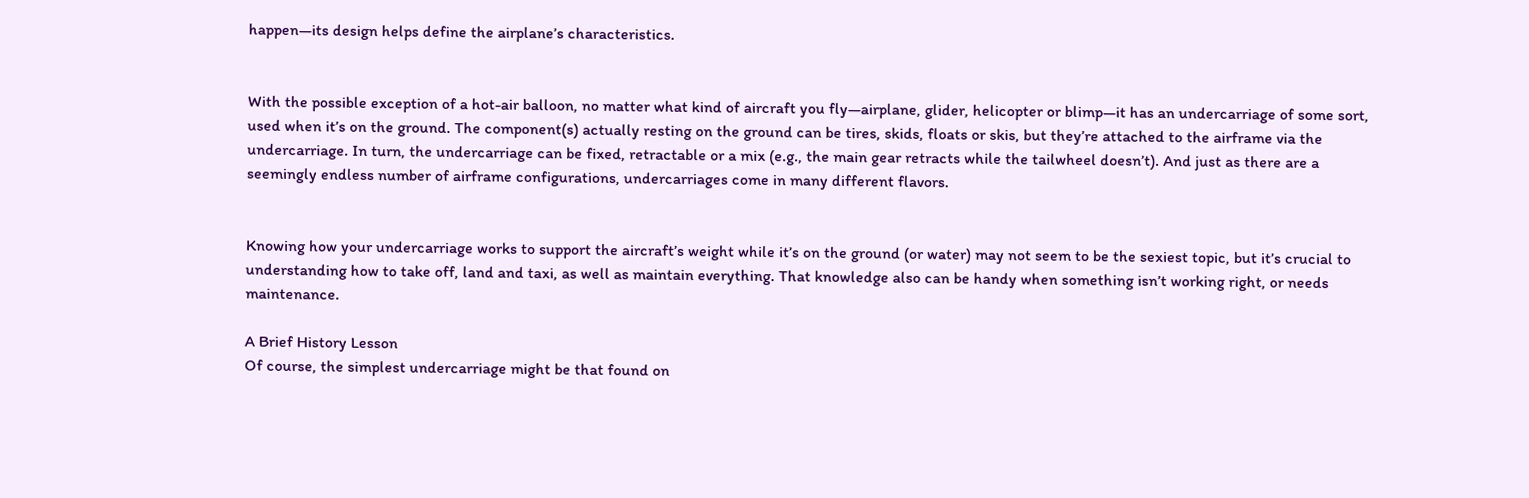happen—its design helps define the airplane’s characteristics.


With the possible exception of a hot-air balloon, no matter what kind of aircraft you fly—airplane, glider, helicopter or blimp—it has an undercarriage of some sort, used when it’s on the ground. The component(s) actually resting on the ground can be tires, skids, floats or skis, but they’re attached to the airframe via the undercarriage. In turn, the undercarriage can be fixed, retractable or a mix (e.g., the main gear retracts while the tailwheel doesn’t). And just as there are a seemingly endless number of airframe configurations, undercarriages come in many different flavors.


Knowing how your undercarriage works to support the aircraft’s weight while it’s on the ground (or water) may not seem to be the sexiest topic, but it’s crucial to understanding how to take off, land and taxi, as well as maintain everything. That knowledge also can be handy when something isn’t working right, or needs maintenance.

A Brief History Lesson
Of course, the simplest undercarriage might be that found on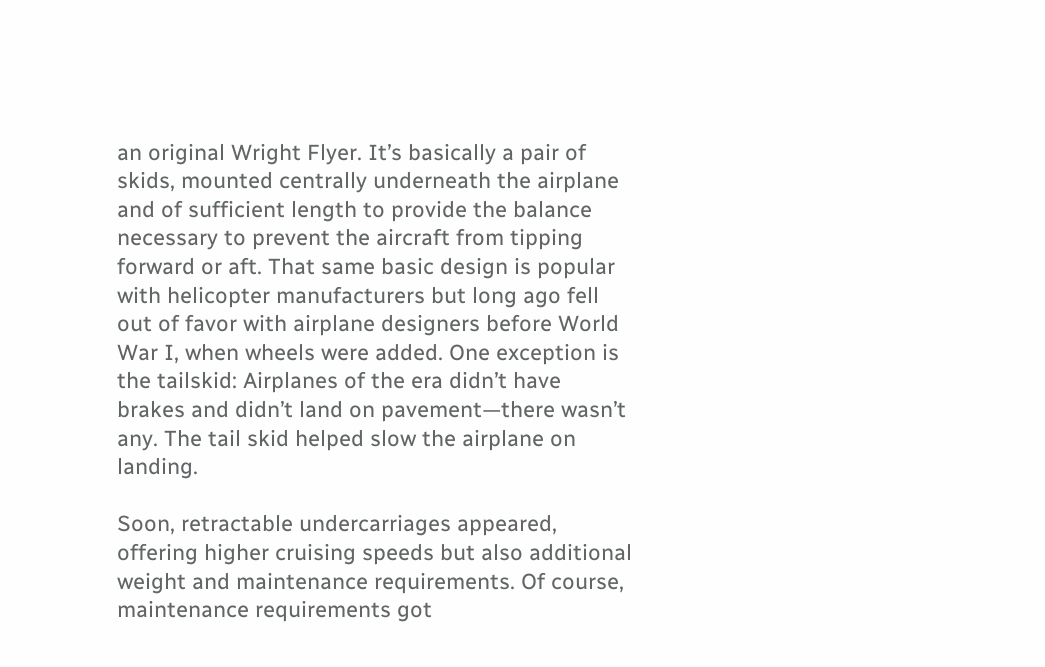an original Wright Flyer. It’s basically a pair of skids, mounted centrally underneath the airplane and of sufficient length to provide the balance necessary to prevent the aircraft from tipping forward or aft. That same basic design is popular with helicopter manufacturers but long ago fell out of favor with airplane designers before World War I, when wheels were added. One exception is the tailskid: Airplanes of the era didn’t have brakes and didn’t land on pavement—there wasn’t any. The tail skid helped slow the airplane on landing.

Soon, retractable undercarriages appeared, offering higher cruising speeds but also additional weight and maintenance requirements. Of course, maintenance requirements got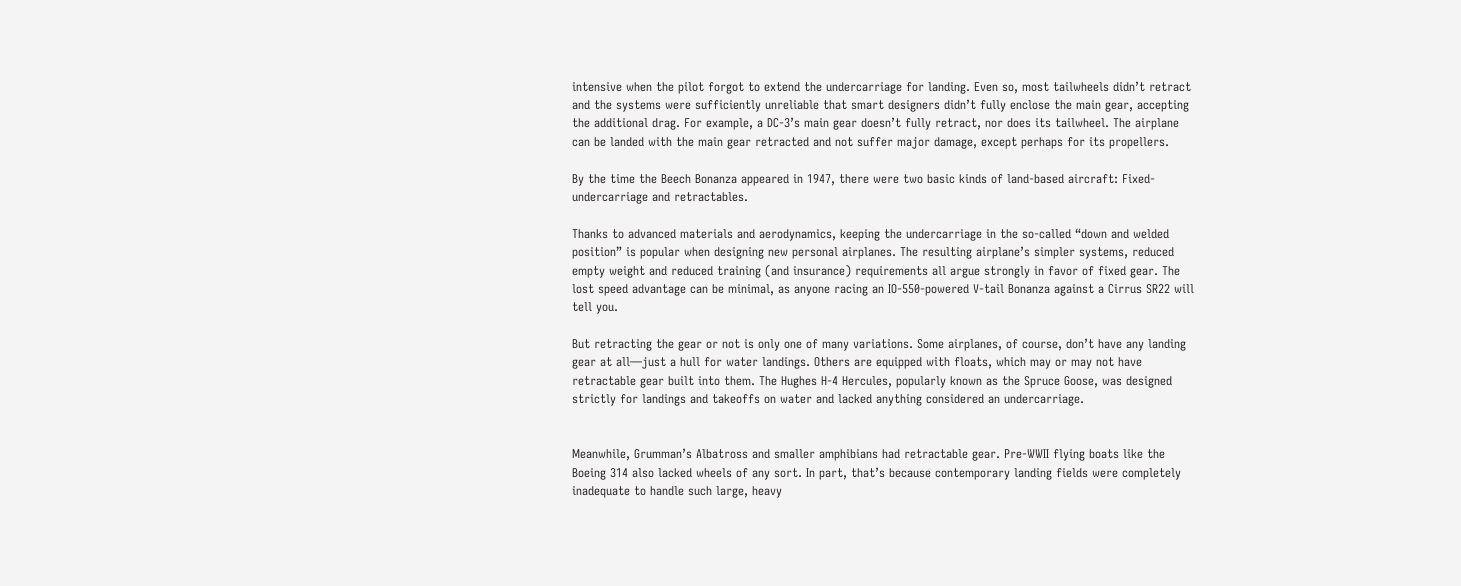intensive when the pilot forgot to extend the undercarriage for landing. Even so, most tailwheels didn’t retract and the systems were sufficiently unreliable that smart designers didn’t fully enclose the main gear, accepting the additional drag. For example, a DC-3’s main gear doesn’t fully retract, nor does its tailwheel. The airplane can be landed with the main gear retracted and not suffer major damage, except perhaps for its propellers.

By the time the Beech Bonanza appeared in 1947, there were two basic kinds of land-based aircraft: Fixed-undercarriage and retractables.

Thanks to advanced materials and aerodynamics, keeping the undercarriage in the so-called “down and welded position” is popular when designing new personal airplanes. The resulting airplane’s simpler systems, reduced empty weight and reduced training (and insurance) requirements all argue strongly in favor of fixed gear. The lost speed advantage can be minimal, as anyone racing an IO-550-powered V-tail Bonanza against a Cirrus SR22 will tell you.

But retracting the gear or not is only one of many variations. Some airplanes, of course, don’t have any landing gear at all—just a hull for water landings. Others are equipped with floats, which may or may not have retractable gear built into them. The Hughes H-4 Hercules, popularly known as the Spruce Goose, was designed strictly for landings and takeoffs on water and lacked anything considered an undercarriage.


Meanwhile, Grumman’s Albatross and smaller amphibians had retractable gear. Pre-WWII flying boats like the Boeing 314 also lacked wheels of any sort. In part, that’s because contemporary landing fields were completely inadequate to handle such large, heavy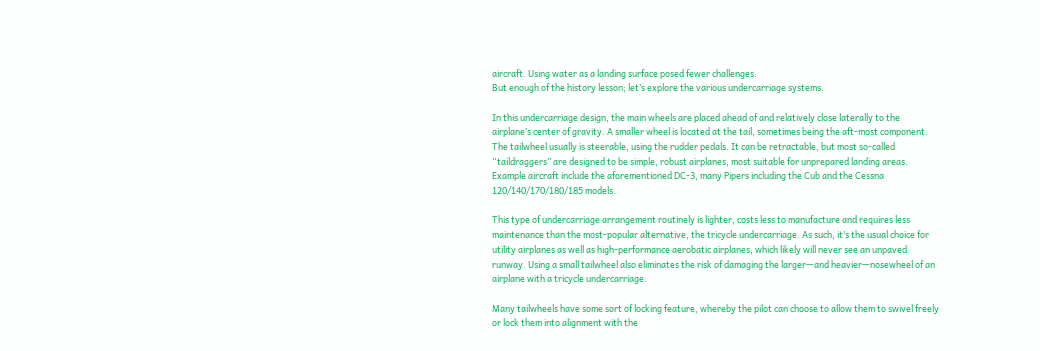aircraft. Using water as a landing surface posed fewer challenges.
But enough of the history lesson; let’s explore the various undercarriage systems.

In this undercarriage design, the main wheels are placed ahead of and relatively close laterally to the airplane’s center of gravity. A smaller wheel is located at the tail, sometimes being the aft-most component. The tailwheel usually is steerable, using the rudder pedals. It can be retractable, but most so-called “taildraggers” are designed to be simple, robust airplanes, most suitable for unprepared landing areas. Example aircraft include the aforementioned DC-3, many Pipers including the Cub and the Cessna 120/140/170/180/185 models.

This type of undercarriage arrangement routinely is lighter, costs less to manufacture and requires less maintenance than the most-popular alternative, the tricycle undercarriage. As such, it’s the usual choice for utility airplanes as well as high-performance aerobatic airplanes, which likely will never see an unpaved runway. Using a small tailwheel also eliminates the risk of damaging the larger—and heavier—nosewheel of an airplane with a tricycle undercarriage.

Many tailwheels have some sort of locking feature, whereby the pilot can choose to allow them to swivel freely or lock them into alignment with the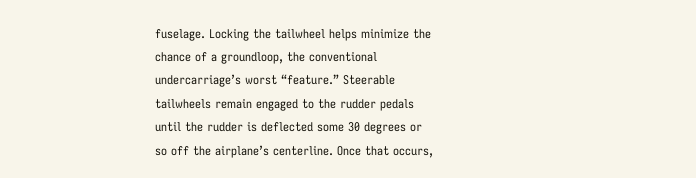fuselage. Locking the tailwheel helps minimize the chance of a groundloop, the conventional undercarriage’s worst “feature.” Steerable tailwheels remain engaged to the rudder pedals until the rudder is deflected some 30 degrees or so off the airplane’s centerline. Once that occurs,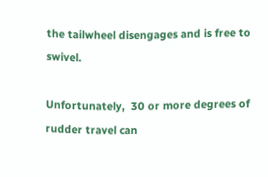the tailwheel disengages and is free to swivel.

Unfortunately,  30 or more degrees of rudder travel can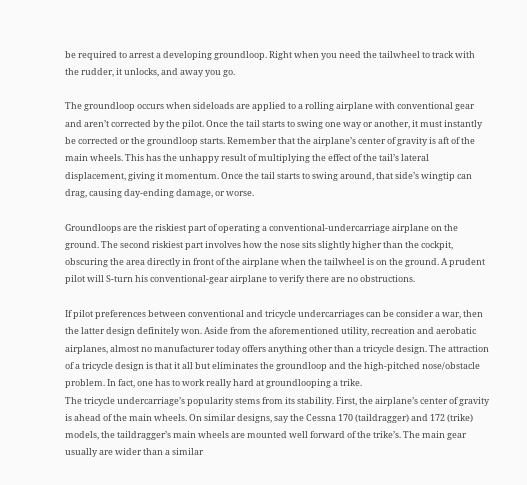be required to arrest a developing groundloop. Right when you need the tailwheel to track with the rudder, it unlocks, and away you go.

The groundloop occurs when sideloads are applied to a rolling airplane with conventional gear and aren’t corrected by the pilot. Once the tail starts to swing one way or another, it must instantly be corrected or the groundloop starts. Remember that the airplane’s center of gravity is aft of the main wheels. This has the unhappy result of multiplying the effect of the tail’s lateral displacement, giving it momentum. Once the tail starts to swing around, that side’s wingtip can drag, causing day-ending damage, or worse.

Groundloops are the riskiest part of operating a conventional-undercarriage airplane on the ground. The second riskiest part involves how the nose sits slightly higher than the cockpit, obscuring the area directly in front of the airplane when the tailwheel is on the ground. A prudent pilot will S-turn his conventional-gear airplane to verify there are no obstructions.

If pilot preferences between conventional and tricycle undercarriages can be consider a war, then the latter design definitely won. Aside from the aforementioned utility, recreation and aerobatic airplanes, almost no manufacturer today offers anything other than a tricycle design. The attraction of a tricycle design is that it all but eliminates the groundloop and the high-pitched nose/obstacle problem. In fact, one has to work really hard at groundlooping a trike.
The tricycle undercarriage’s popularity stems from its stability. First, the airplane’s center of gravity is ahead of the main wheels. On similar designs, say the Cessna 170 (taildragger) and 172 (trike) models, the taildragger’s main wheels are mounted well forward of the trike’s. The main gear usually are wider than a similar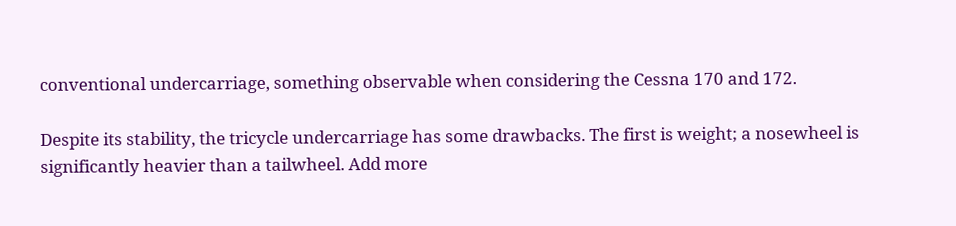conventional undercarriage, something observable when considering the Cessna 170 and 172.

Despite its stability, the tricycle undercarriage has some drawbacks. The first is weight; a nosewheel is significantly heavier than a tailwheel. Add more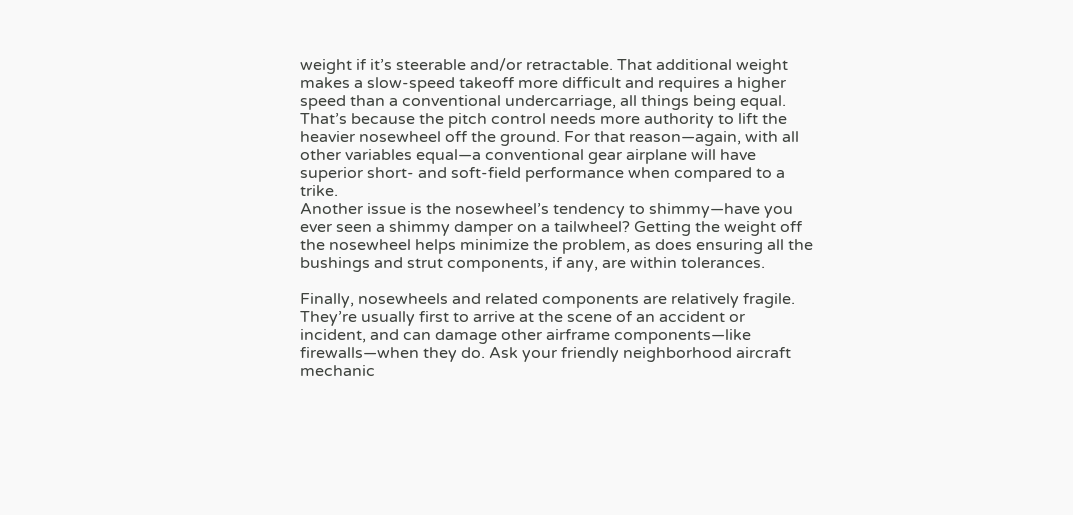weight if it’s steerable and/or retractable. That additional weight makes a slow-speed takeoff more difficult and requires a higher speed than a conventional undercarriage, all things being equal. That’s because the pitch control needs more authority to lift the heavier nosewheel off the ground. For that reason—again, with all other variables equal—a conventional gear airplane will have superior short- and soft-field performance when compared to a trike.
Another issue is the nosewheel’s tendency to shimmy—have you ever seen a shimmy damper on a tailwheel? Getting the weight off the nosewheel helps minimize the problem, as does ensuring all the bushings and strut components, if any, are within tolerances.

Finally, nosewheels and related components are relatively fragile. They’re usually first to arrive at the scene of an accident or incident, and can damage other airframe components—like firewalls—when they do. Ask your friendly neighborhood aircraft mechanic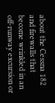about the Cessna 182 and firewalls that become wrinkled in an off-runway excursion or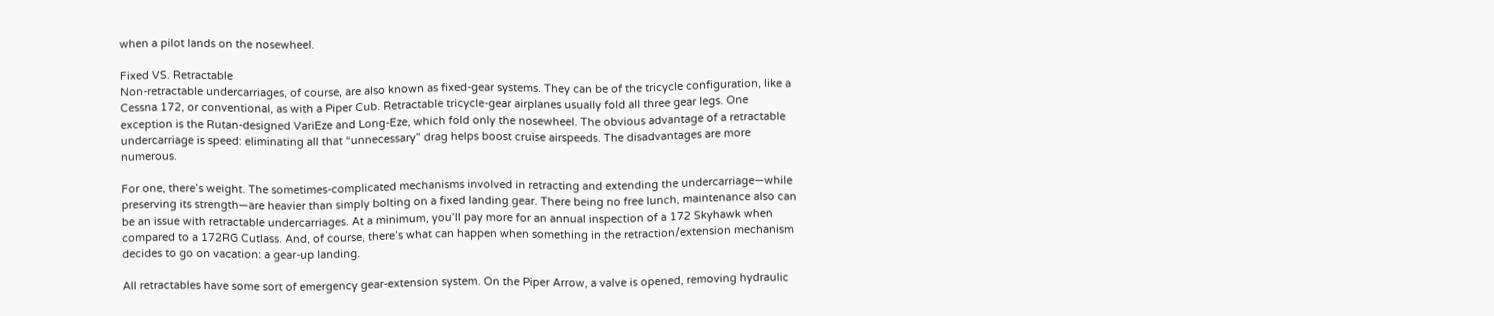when a pilot lands on the nosewheel.

Fixed VS. Retractable
Non-retractable undercarriages, of course, are also known as fixed-gear systems. They can be of the tricycle configuration, like a Cessna 172, or conventional, as with a Piper Cub. Retractable tricycle-gear airplanes usually fold all three gear legs. One exception is the Rutan-designed VariEze and Long-Eze, which fold only the nosewheel. The obvious advantage of a retractable undercarriage is speed: eliminating all that “unnecessary” drag helps boost cruise airspeeds. The disadvantages are more numerous.

For one, there’s weight. The sometimes-complicated mechanisms involved in retracting and extending the undercarriage—while preserving its strength—are heavier than simply bolting on a fixed landing gear. There being no free lunch, maintenance also can be an issue with retractable undercarriages. At a minimum, you’ll pay more for an annual inspection of a 172 Skyhawk when compared to a 172RG Cutlass. And, of course, there’s what can happen when something in the retraction/extension mechanism decides to go on vacation: a gear-up landing.

All retractables have some sort of emergency gear-extension system. On the Piper Arrow, a valve is opened, removing hydraulic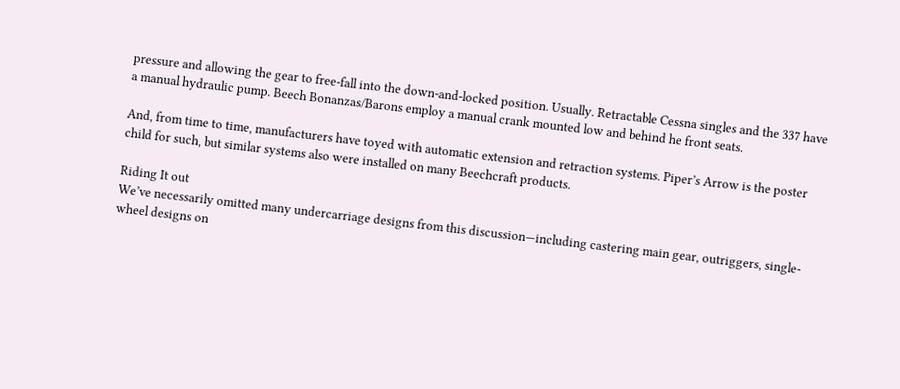pressure and allowing the gear to free-fall into the down-and-locked position. Usually. Retractable Cessna singles and the 337 have a manual hydraulic pump. Beech Bonanzas/Barons employ a manual crank mounted low and behind he front seats.

And, from time to time, manufacturers have toyed with automatic extension and retraction systems. Piper’s Arrow is the poster child for such, but similar systems also were installed on many Beechcraft products.

Riding It out
We’ve necessarily omitted many undercarriage designs from this discussion—including castering main gear, outriggers, single-wheel designs on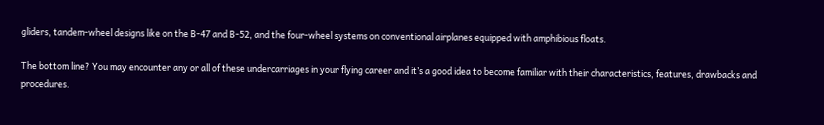gliders, tandem-wheel designs like on the B-47 and B-52, and the four-wheel systems on conventional airplanes equipped with amphibious floats.

The bottom line? You may encounter any or all of these undercarriages in your flying career and it’s a good idea to become familiar with their characteristics, features, drawbacks and procedures.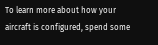To learn more about how your aircraft is configured, spend some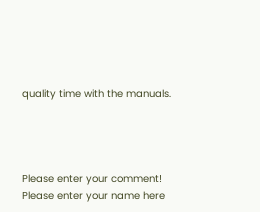quality time with the manuals.




Please enter your comment!
Please enter your name here